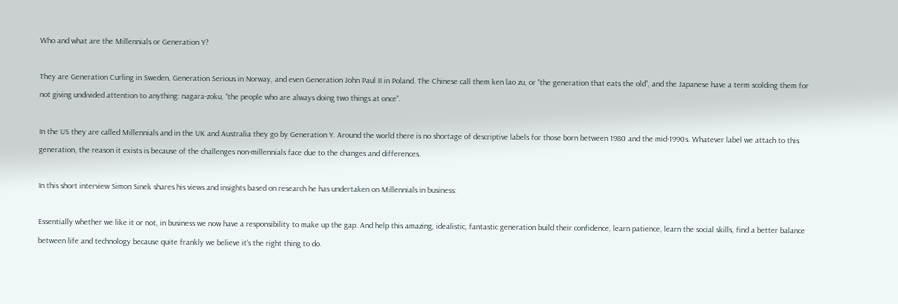Who and what are the Millennials or Generation Y?

They are Generation Curling in Sweden, Generation Serious in Norway, and even Generation John Paul II in Poland. The Chinese call them ken lao zu, or “the generation that eats the old”, and the Japanese have a term scolding them for not giving undivided attention to anything: nagara-zoku, “the people who are always doing two things at once”.

In the US they are called Millennials and in the UK and Australia they go by Generation Y. Around the world there is no shortage of descriptive labels for those born between 1980 and the mid-1990s. Whatever label we attach to this generation, the reason it exists is because of the challenges non-millennials face due to the changes and differences.

In this short interview Simon Sinek shares his views and insights based on research he has undertaken on Millennials in business:

Essentially whether we like it or not, in business we now have a responsibility to make up the gap. And help this amazing, idealistic, fantastic generation build their confidence, learn patience, learn the social skills, find a better balance between life and technology because quite frankly we believe it’s the right thing to do.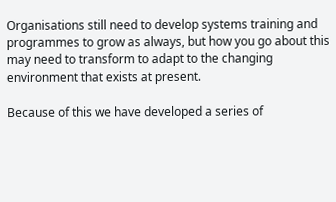Organisations still need to develop systems training and programmes to grow as always, but how you go about this may need to transform to adapt to the changing environment that exists at present.

Because of this we have developed a series of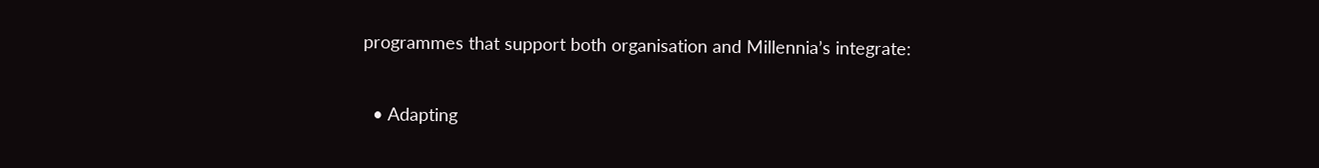programmes that support both organisation and Millennia’s integrate:

  • Adapting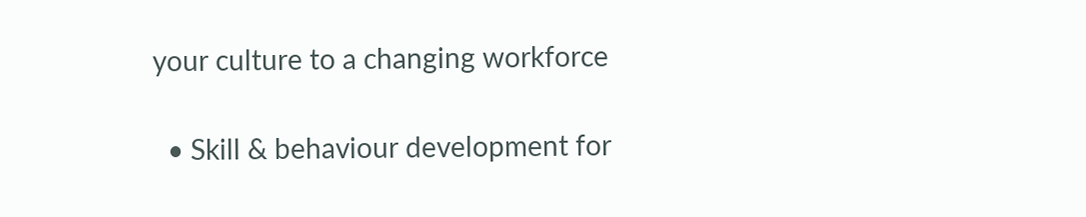your culture to a changing workforce

  • Skill & behaviour development for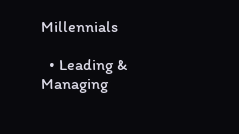Millennials

  • Leading & Managing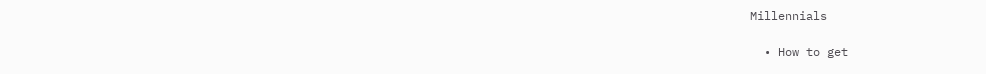Millennials

  • How to get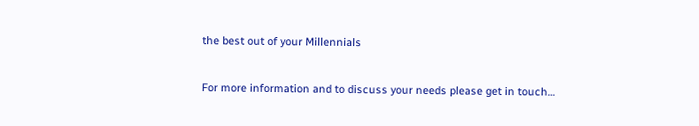the best out of your Millennials

For more information and to discuss your needs please get in touch…